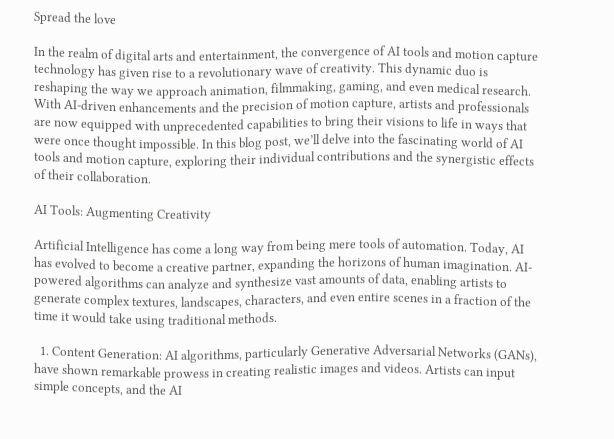Spread the love

In the realm of digital arts and entertainment, the convergence of AI tools and motion capture technology has given rise to a revolutionary wave of creativity. This dynamic duo is reshaping the way we approach animation, filmmaking, gaming, and even medical research. With AI-driven enhancements and the precision of motion capture, artists and professionals are now equipped with unprecedented capabilities to bring their visions to life in ways that were once thought impossible. In this blog post, we’ll delve into the fascinating world of AI tools and motion capture, exploring their individual contributions and the synergistic effects of their collaboration.

AI Tools: Augmenting Creativity

Artificial Intelligence has come a long way from being mere tools of automation. Today, AI has evolved to become a creative partner, expanding the horizons of human imagination. AI-powered algorithms can analyze and synthesize vast amounts of data, enabling artists to generate complex textures, landscapes, characters, and even entire scenes in a fraction of the time it would take using traditional methods.

  1. Content Generation: AI algorithms, particularly Generative Adversarial Networks (GANs), have shown remarkable prowess in creating realistic images and videos. Artists can input simple concepts, and the AI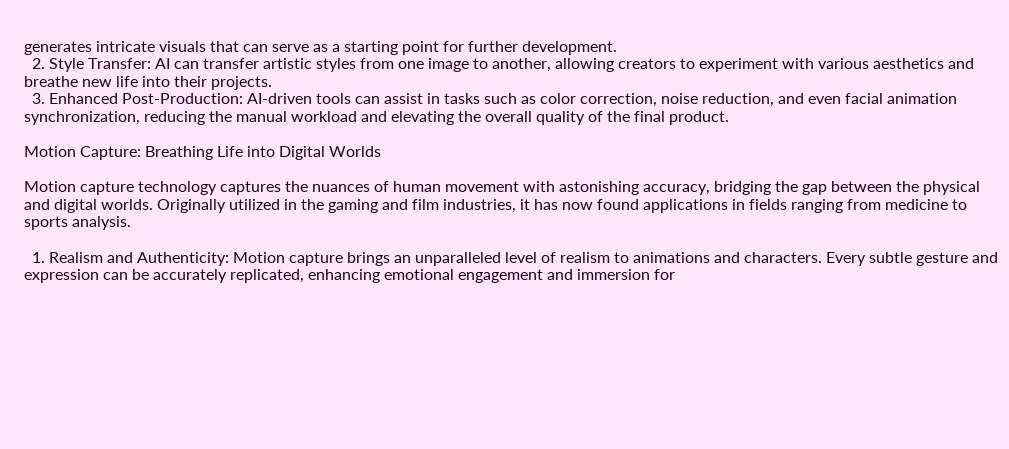generates intricate visuals that can serve as a starting point for further development.
  2. Style Transfer: AI can transfer artistic styles from one image to another, allowing creators to experiment with various aesthetics and breathe new life into their projects.
  3. Enhanced Post-Production: AI-driven tools can assist in tasks such as color correction, noise reduction, and even facial animation synchronization, reducing the manual workload and elevating the overall quality of the final product.

Motion Capture: Breathing Life into Digital Worlds

Motion capture technology captures the nuances of human movement with astonishing accuracy, bridging the gap between the physical and digital worlds. Originally utilized in the gaming and film industries, it has now found applications in fields ranging from medicine to sports analysis.

  1. Realism and Authenticity: Motion capture brings an unparalleled level of realism to animations and characters. Every subtle gesture and expression can be accurately replicated, enhancing emotional engagement and immersion for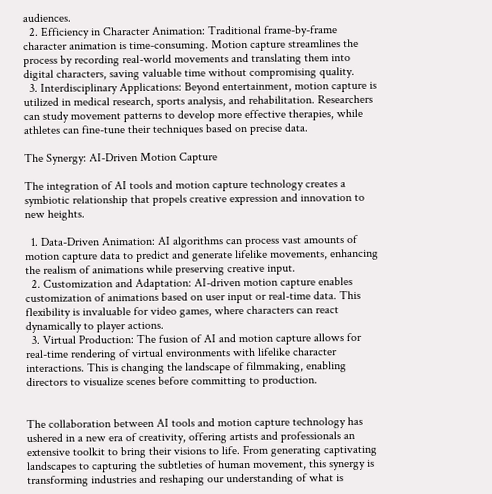audiences.
  2. Efficiency in Character Animation: Traditional frame-by-frame character animation is time-consuming. Motion capture streamlines the process by recording real-world movements and translating them into digital characters, saving valuable time without compromising quality.
  3. Interdisciplinary Applications: Beyond entertainment, motion capture is utilized in medical research, sports analysis, and rehabilitation. Researchers can study movement patterns to develop more effective therapies, while athletes can fine-tune their techniques based on precise data.

The Synergy: AI-Driven Motion Capture

The integration of AI tools and motion capture technology creates a symbiotic relationship that propels creative expression and innovation to new heights.

  1. Data-Driven Animation: AI algorithms can process vast amounts of motion capture data to predict and generate lifelike movements, enhancing the realism of animations while preserving creative input.
  2. Customization and Adaptation: AI-driven motion capture enables customization of animations based on user input or real-time data. This flexibility is invaluable for video games, where characters can react dynamically to player actions.
  3. Virtual Production: The fusion of AI and motion capture allows for real-time rendering of virtual environments with lifelike character interactions. This is changing the landscape of filmmaking, enabling directors to visualize scenes before committing to production.


The collaboration between AI tools and motion capture technology has ushered in a new era of creativity, offering artists and professionals an extensive toolkit to bring their visions to life. From generating captivating landscapes to capturing the subtleties of human movement, this synergy is transforming industries and reshaping our understanding of what is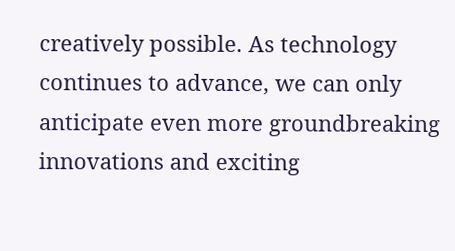creatively possible. As technology continues to advance, we can only anticipate even more groundbreaking innovations and exciting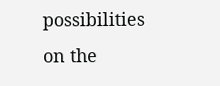possibilities on the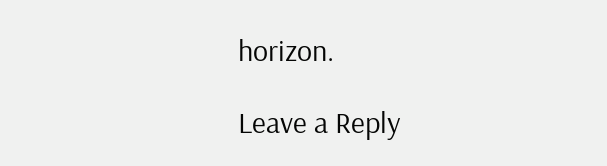horizon.

Leave a Reply